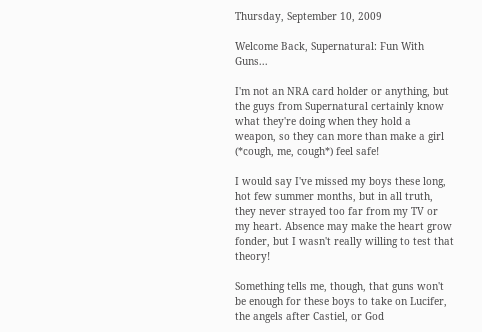Thursday, September 10, 2009

Welcome Back, Supernatural: Fun With Guns...

I'm not an NRA card holder or anything, but the guys from Supernatural certainly know what they're doing when they hold a weapon, so they can more than make a girl (*cough, me, cough*) feel safe!

I would say I've missed my boys these long, hot few summer months, but in all truth, they never strayed too far from my TV or my heart. Absence may make the heart grow fonder, but I wasn't really willing to test that theory!

Something tells me, though, that guns won't be enough for these boys to take on Lucifer, the angels after Castiel, or God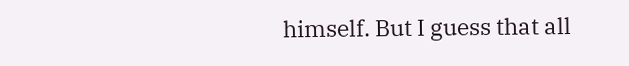himself. But I guess that all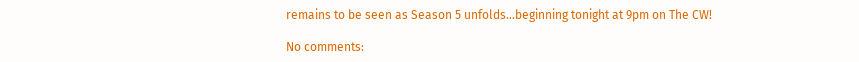remains to be seen as Season 5 unfolds...beginning tonight at 9pm on The CW!

No comments: